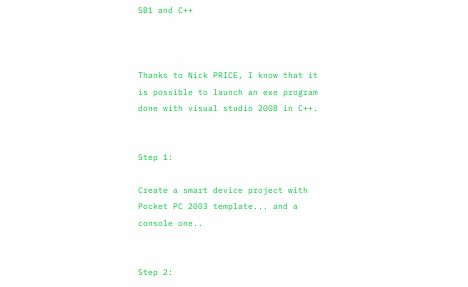SB1 and C++



Thanks to Nick PRICE, I know that it is possible to launch an exe program done with visual studio 2008 in C++.


Step 1:

Create a smart device project with Pocket PC 2003 template... and a console one..


Step 2: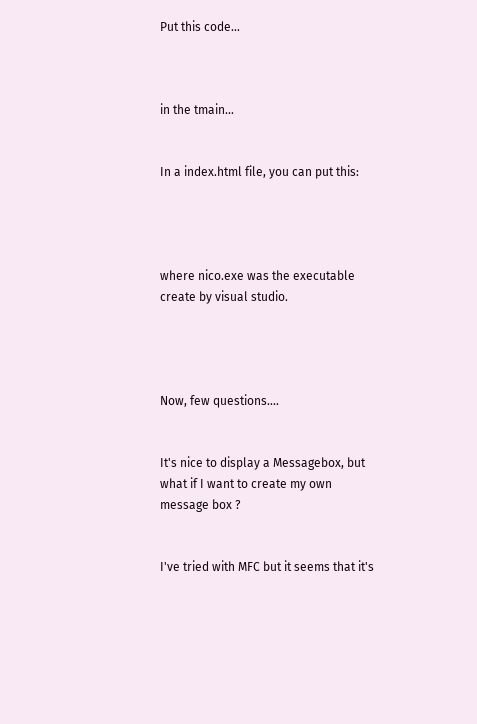Put this code...



in the tmain...


In a index.html file, you can put this:




where nico.exe was the executable create by visual studio.




Now, few questions....


It's nice to display a Messagebox, but what if I want to create my own message box ?


I've tried with MFC but it seems that it's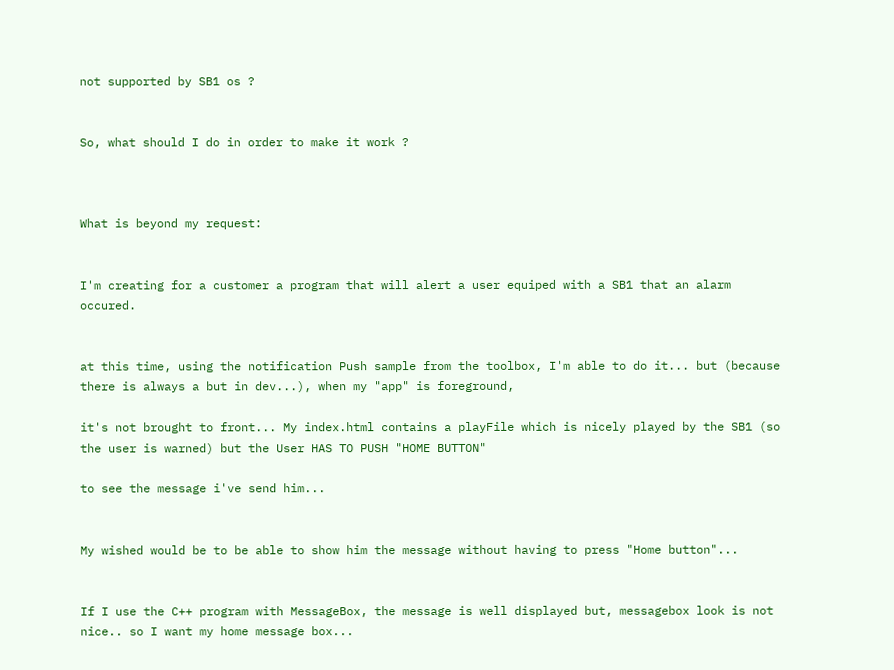not supported by SB1 os ?


So, what should I do in order to make it work ?



What is beyond my request:


I'm creating for a customer a program that will alert a user equiped with a SB1 that an alarm occured.


at this time, using the notification Push sample from the toolbox, I'm able to do it... but (because there is always a but in dev...), when my "app" is foreground,

it's not brought to front... My index.html contains a playFile which is nicely played by the SB1 (so the user is warned) but the User HAS TO PUSH "HOME BUTTON"

to see the message i've send him...


My wished would be to be able to show him the message without having to press "Home button"...


If I use the C++ program with MessageBox, the message is well displayed but, messagebox look is not nice.. so I want my home message box...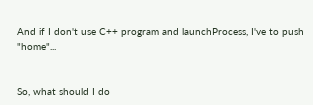And if I don't use C++ program and launchProcess, I've to push "home"...


So, what should I do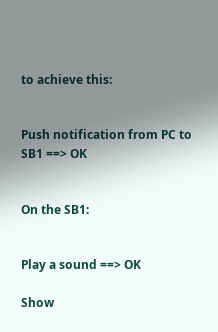to achieve this:


Push notification from PC to SB1 ==> OK


On the SB1:


Play a sound ==> OK

Show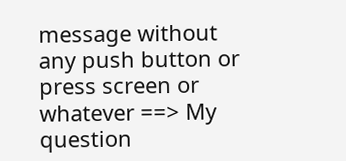message without any push button or press screen or whatever ==> My question